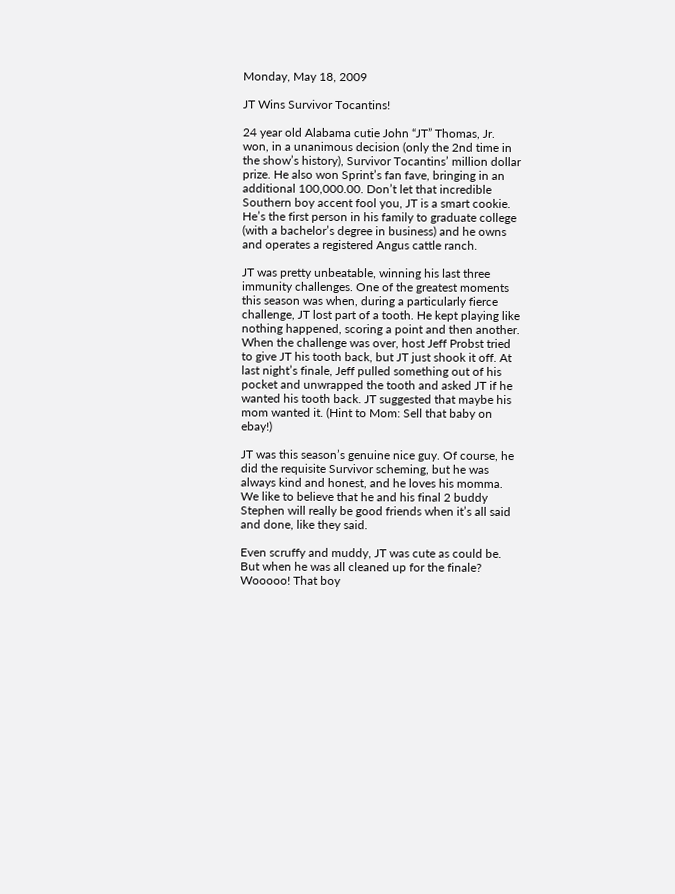Monday, May 18, 2009

JT Wins Survivor Tocantins!

24 year old Alabama cutie John “JT” Thomas, Jr. won, in a unanimous decision (only the 2nd time in the show’s history), Survivor Tocantins’ million dollar prize. He also won Sprint’s fan fave, bringing in an additional 100,000.00. Don’t let that incredible Southern boy accent fool you, JT is a smart cookie. He’s the first person in his family to graduate college (with a bachelor’s degree in business) and he owns and operates a registered Angus cattle ranch.

JT was pretty unbeatable, winning his last three immunity challenges. One of the greatest moments this season was when, during a particularly fierce challenge, JT lost part of a tooth. He kept playing like nothing happened, scoring a point and then another. When the challenge was over, host Jeff Probst tried to give JT his tooth back, but JT just shook it off. At last night’s finale, Jeff pulled something out of his pocket and unwrapped the tooth and asked JT if he wanted his tooth back. JT suggested that maybe his mom wanted it. (Hint to Mom: Sell that baby on ebay!)

JT was this season’s genuine nice guy. Of course, he did the requisite Survivor scheming, but he was always kind and honest, and he loves his momma. We like to believe that he and his final 2 buddy Stephen will really be good friends when it’s all said and done, like they said.

Even scruffy and muddy, JT was cute as could be. But when he was all cleaned up for the finale? Wooooo! That boy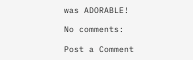was ADORABLE!

No comments:

Post a Comment